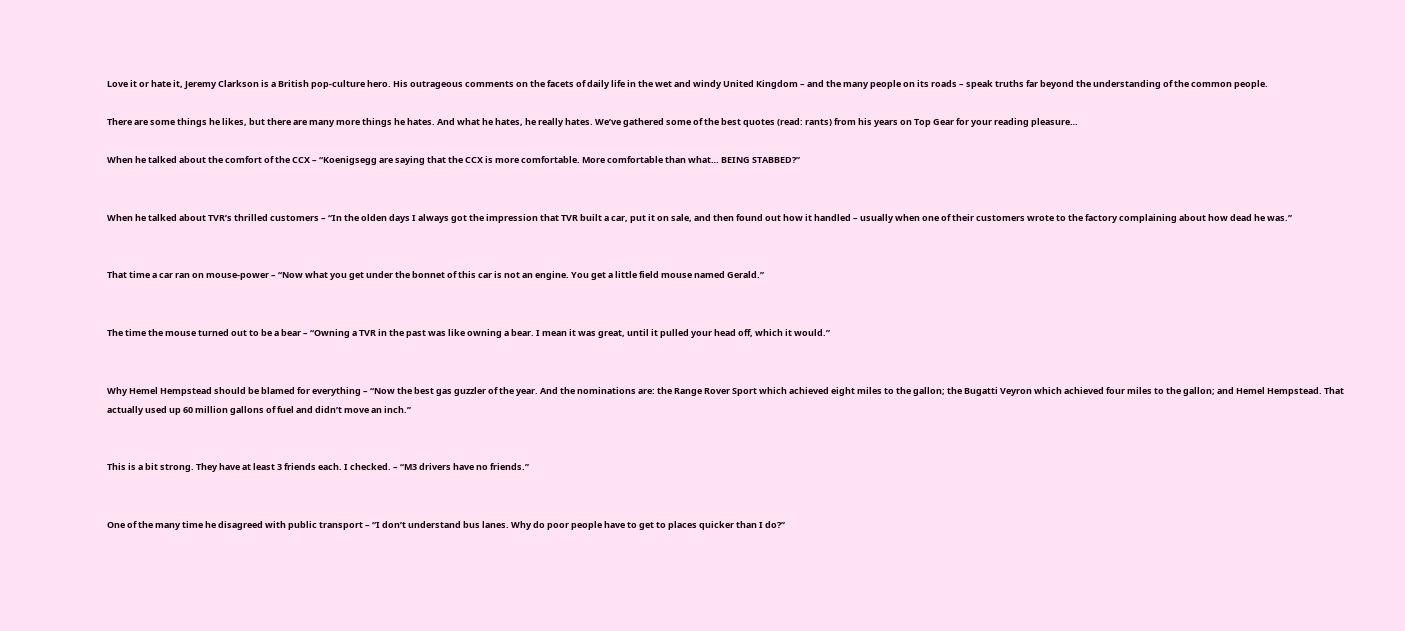Love it or hate it, Jeremy Clarkson is a British pop-culture hero. His outrageous comments on the facets of daily life in the wet and windy United Kingdom – and the many people on its roads – speak truths far beyond the understanding of the common people.

There are some things he likes, but there are many more things he hates. And what he hates, he really hates. We’ve gathered some of the best quotes (read: rants) from his years on Top Gear for your reading pleasure…

When he talked about the comfort of the CCX – “Koenigsegg are saying that the CCX is more comfortable. More comfortable than what… BEING STABBED?”


When he talked about TVR’s thrilled customers – “In the olden days I always got the impression that TVR built a car, put it on sale, and then found out how it handled – usually when one of their customers wrote to the factory complaining about how dead he was.”


That time a car ran on mouse-power – “Now what you get under the bonnet of this car is not an engine. You get a little field mouse named Gerald.”


The time the mouse turned out to be a bear – “Owning a TVR in the past was like owning a bear. I mean it was great, until it pulled your head off, which it would.”


Why Hemel Hempstead should be blamed for everything – “Now the best gas guzzler of the year. And the nominations are: the Range Rover Sport which achieved eight miles to the gallon; the Bugatti Veyron which achieved four miles to the gallon; and Hemel Hempstead. That actually used up 60 million gallons of fuel and didn’t move an inch.”


This is a bit strong. They have at least 3 friends each. I checked. – “M3 drivers have no friends.”


One of the many time he disagreed with public transport – “I don’t understand bus lanes. Why do poor people have to get to places quicker than I do?”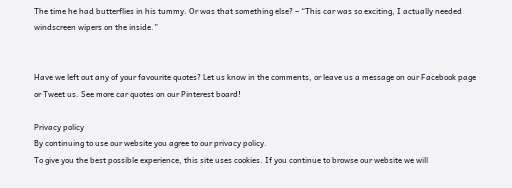The time he had butterflies in his tummy. Or was that something else? – “This car was so exciting, I actually needed windscreen wipers on the inside.”


Have we left out any of your favourite quotes? Let us know in the comments, or leave us a message on our Facebook page or Tweet us. See more car quotes on our Pinterest board!

Privacy policy
By continuing to use our website you agree to our privacy policy.
To give you the best possible experience, this site uses cookies. If you continue to browse our website we will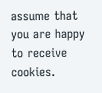assume that you are happy to receive cookies.